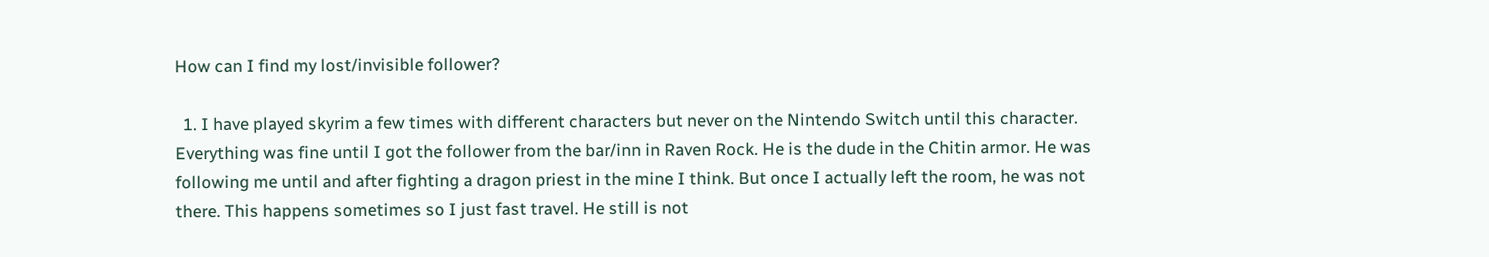How can I find my lost/invisible follower?

  1. I have played skyrim a few times with different characters but never on the Nintendo Switch until this character. Everything was fine until I got the follower from the bar/inn in Raven Rock. He is the dude in the Chitin armor. He was following me until and after fighting a dragon priest in the mine I think. But once I actually left the room, he was not there. This happens sometimes so I just fast travel. He still is not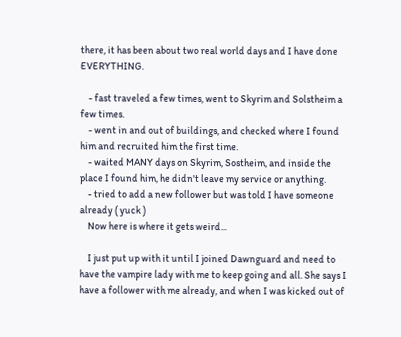there, it has been about two real world days and I have done EVERYTHING.

    - fast traveled a few times, went to Skyrim and Solstheim a few times.
    - went in and out of buildings, and checked where I found him and recruited him the first time.
    - waited MANY days on Skyrim, Sostheim, and inside the place I found him, he didn't leave my service or anything.
    - tried to add a new follower but was told I have someone already ( yuck )
    Now here is where it gets weird...

    I just put up with it until I joined Dawnguard and need to have the vampire lady with me to keep going and all. She says I have a follower with me already, and when I was kicked out of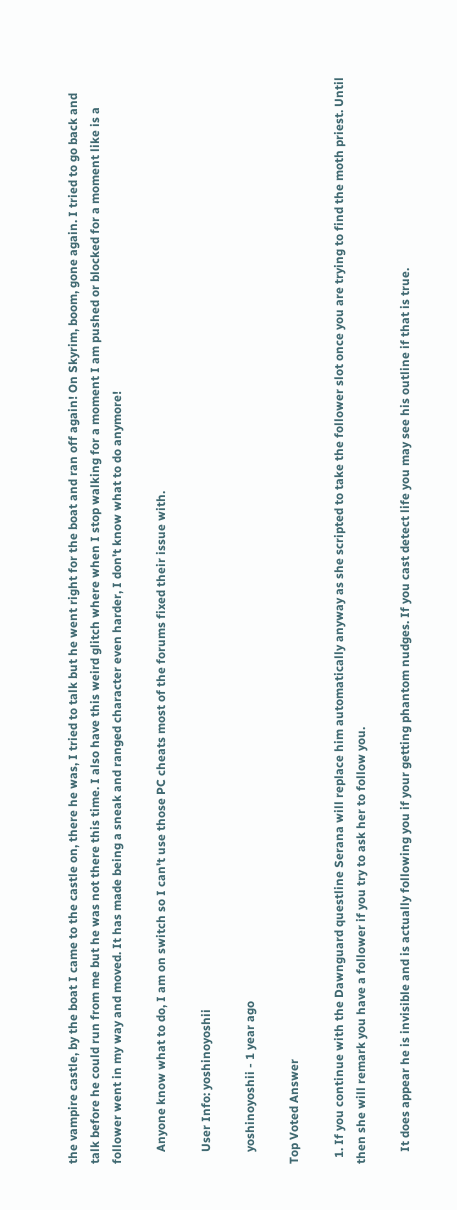the vampire castle, by the boat I came to the castle on, there he was, I tried to talk but he went right for the boat and ran off again! On Skyrim, boom, gone again. I tried to go back and talk before he could run from me but he was not there this time. I also have this weird glitch where when I stop walking for a moment I am pushed or blocked for a moment like is a follower went in my way and moved. It has made being a sneak and ranged character even harder, I don't know what to do anymore!

    Anyone know what to do, I am on switch so I can't use those PC cheats most of the forums fixed their issue with.

    User Info: yoshinoyoshii

    yoshinoyoshii - 1 year ago

Top Voted Answer

  1. If you continue with the Dawnguard questline Serana will replace him automatically anyway as she scripted to take the follower slot once you are trying to find the moth priest. Until then she will remark you have a follower if you try to ask her to follow you.

    It does appear he is invisible and is actually following you if your getting phantom nudges. If you cast detect life you may see his outline if that is true.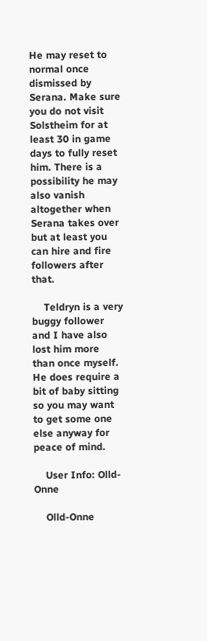He may reset to normal once dismissed by Serana. Make sure you do not visit Solstheim for at least 30 in game days to fully reset him. There is a possibility he may also vanish altogether when Serana takes over but at least you can hire and fire followers after that.

    Teldryn is a very buggy follower and I have also lost him more than once myself. He does require a bit of baby sitting so you may want to get some one else anyway for peace of mind.

    User Info: Olld-Onne

    Olld-Onne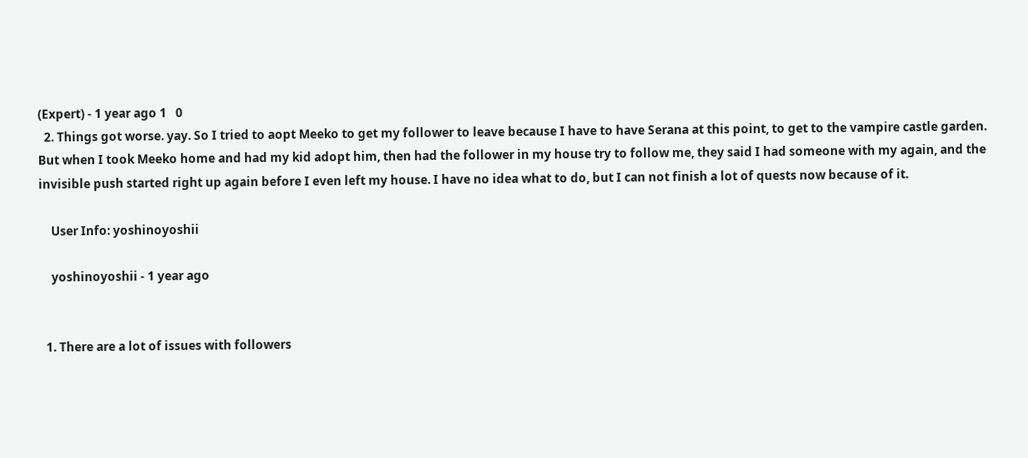(Expert) - 1 year ago 1   0
  2. Things got worse. yay. So I tried to aopt Meeko to get my follower to leave because I have to have Serana at this point, to get to the vampire castle garden. But when I took Meeko home and had my kid adopt him, then had the follower in my house try to follow me, they said I had someone with my again, and the invisible push started right up again before I even left my house. I have no idea what to do, but I can not finish a lot of quests now because of it.

    User Info: yoshinoyoshii

    yoshinoyoshii - 1 year ago


  1. There are a lot of issues with followers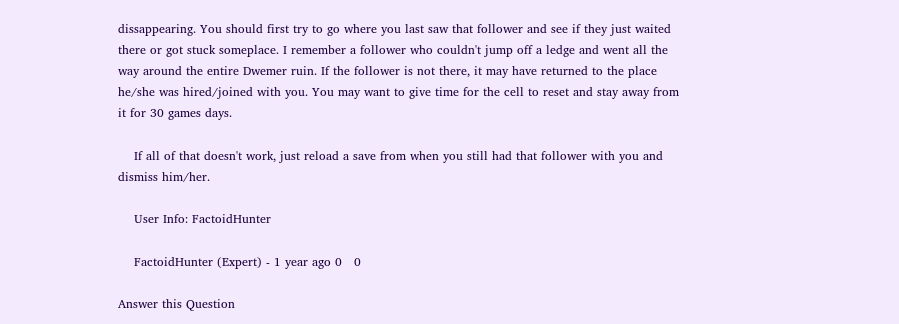dissappearing. You should first try to go where you last saw that follower and see if they just waited there or got stuck someplace. I remember a follower who couldn't jump off a ledge and went all the way around the entire Dwemer ruin. If the follower is not there, it may have returned to the place he/she was hired/joined with you. You may want to give time for the cell to reset and stay away from it for 30 games days.

    If all of that doesn't work, just reload a save from when you still had that follower with you and dismiss him/her.

    User Info: FactoidHunter

    FactoidHunter (Expert) - 1 year ago 0   0

Answer this Question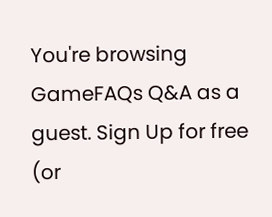You're browsing GameFAQs Q&A as a guest. Sign Up for free (or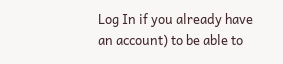Log In if you already have an account) to be able to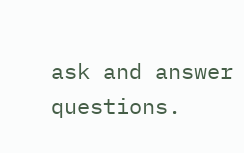ask and answer questions.